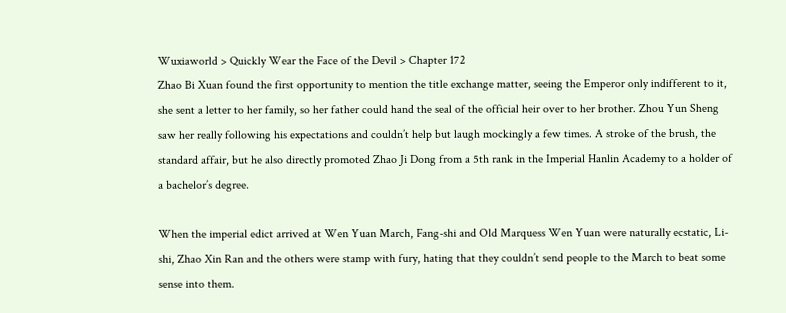Wuxiaworld > Quickly Wear the Face of the Devil > Chapter 172
Zhao Bi Xuan found the first opportunity to mention the title exchange matter, seeing the Emperor only indifferent to it, she sent a letter to her family, so her father could hand the seal of the official heir over to her brother. Zhou Yun Sheng saw her really following his expectations and couldn’t help but laugh mockingly a few times. A stroke of the brush, the standard affair, but he also directly promoted Zhao Ji Dong from a 5th rank in the Imperial Hanlin Academy to a holder of a bachelor’s degree.

When the imperial edict arrived at Wen Yuan March, Fang-shi and Old Marquess Wen Yuan were naturally ecstatic, Li-shi, Zhao Xin Ran and the others were stamp with fury, hating that they couldn’t send people to the March to beat some sense into them.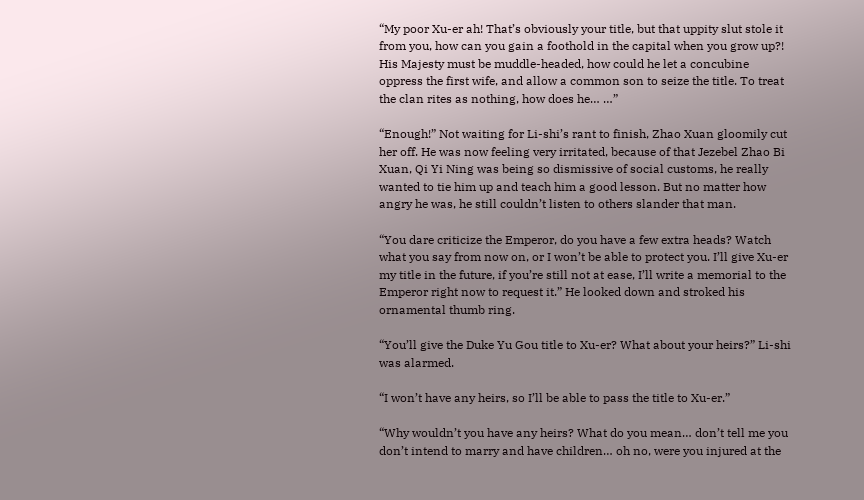“My poor Xu-er ah! That’s obviously your title, but that uppity slut stole it from you, how can you gain a foothold in the capital when you grow up?! His Majesty must be muddle-headed, how could he let a concubine oppress the first wife, and allow a common son to seize the title. To treat the clan rites as nothing, how does he… …”

“Enough!” Not waiting for Li-shi’s rant to finish, Zhao Xuan gloomily cut her off. He was now feeling very irritated, because of that Jezebel Zhao Bi Xuan, Qi Yi Ning was being so dismissive of social customs, he really wanted to tie him up and teach him a good lesson. But no matter how angry he was, he still couldn’t listen to others slander that man.

“You dare criticize the Emperor, do you have a few extra heads? Watch what you say from now on, or I won’t be able to protect you. I’ll give Xu-er my title in the future, if you’re still not at ease, I’ll write a memorial to the Emperor right now to request it.” He looked down and stroked his ornamental thumb ring.

“You’ll give the Duke Yu Gou title to Xu-er? What about your heirs?” Li-shi was alarmed.

“I won’t have any heirs, so I’ll be able to pass the title to Xu-er.”

“Why wouldn’t you have any heirs? What do you mean… don’t tell me you don’t intend to marry and have children… oh no, were you injured at the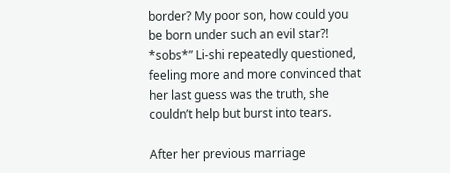border? My poor son, how could you be born under such an evil star?! *sobs*” Li-shi repeatedly questioned, feeling more and more convinced that her last guess was the truth, she couldn’t help but burst into tears.

After her previous marriage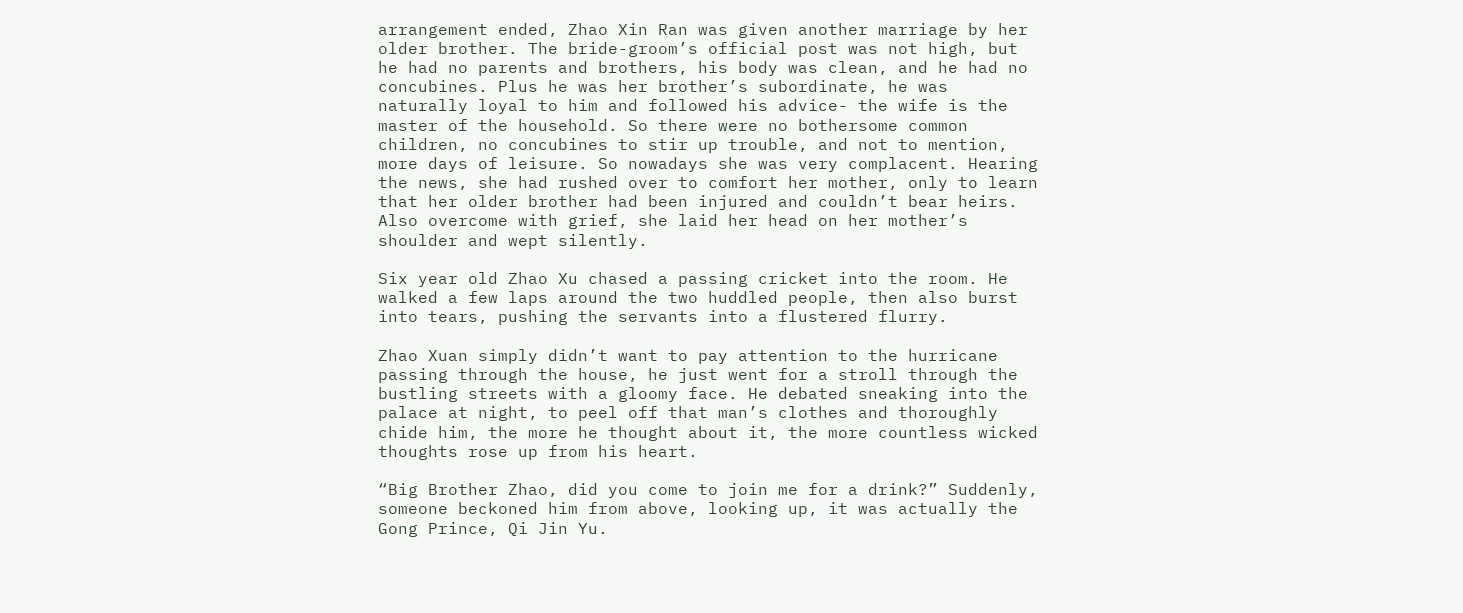arrangement ended, Zhao Xin Ran was given another marriage by her older brother. The bride-groom’s official post was not high, but he had no parents and brothers, his body was clean, and he had no concubines. Plus he was her brother’s subordinate, he was naturally loyal to him and followed his advice- the wife is the master of the household. So there were no bothersome common children, no concubines to stir up trouble, and not to mention, more days of leisure. So nowadays she was very complacent. Hearing the news, she had rushed over to comfort her mother, only to learn that her older brother had been injured and couldn’t bear heirs. Also overcome with grief, she laid her head on her mother’s shoulder and wept silently.

Six year old Zhao Xu chased a passing cricket into the room. He walked a few laps around the two huddled people, then also burst into tears, pushing the servants into a flustered flurry.

Zhao Xuan simply didn’t want to pay attention to the hurricane passing through the house, he just went for a stroll through the bustling streets with a gloomy face. He debated sneaking into the palace at night, to peel off that man’s clothes and thoroughly chide him, the more he thought about it, the more countless wicked thoughts rose up from his heart.

“Big Brother Zhao, did you come to join me for a drink?” Suddenly, someone beckoned him from above, looking up, it was actually the Gong Prince, Qi Jin Yu.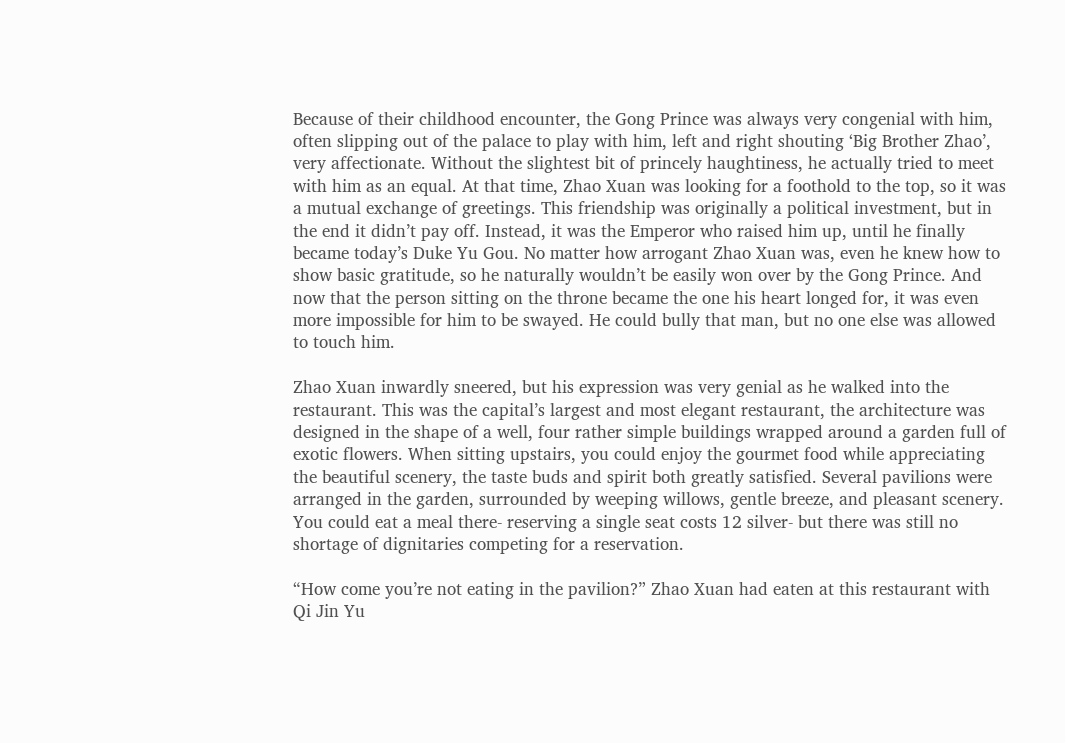Because of their childhood encounter, the Gong Prince was always very congenial with him, often slipping out of the palace to play with him, left and right shouting ‘Big Brother Zhao’, very affectionate. Without the slightest bit of princely haughtiness, he actually tried to meet with him as an equal. At that time, Zhao Xuan was looking for a foothold to the top, so it was a mutual exchange of greetings. This friendship was originally a political investment, but in the end it didn’t pay off. Instead, it was the Emperor who raised him up, until he finally became today’s Duke Yu Gou. No matter how arrogant Zhao Xuan was, even he knew how to show basic gratitude, so he naturally wouldn’t be easily won over by the Gong Prince. And now that the person sitting on the throne became the one his heart longed for, it was even more impossible for him to be swayed. He could bully that man, but no one else was allowed to touch him.

Zhao Xuan inwardly sneered, but his expression was very genial as he walked into the restaurant. This was the capital’s largest and most elegant restaurant, the architecture was designed in the shape of a well, four rather simple buildings wrapped around a garden full of exotic flowers. When sitting upstairs, you could enjoy the gourmet food while appreciating the beautiful scenery, the taste buds and spirit both greatly satisfied. Several pavilions were arranged in the garden, surrounded by weeping willows, gentle breeze, and pleasant scenery. You could eat a meal there- reserving a single seat costs 12 silver- but there was still no shortage of dignitaries competing for a reservation.

“How come you’re not eating in the pavilion?” Zhao Xuan had eaten at this restaurant with Qi Jin Yu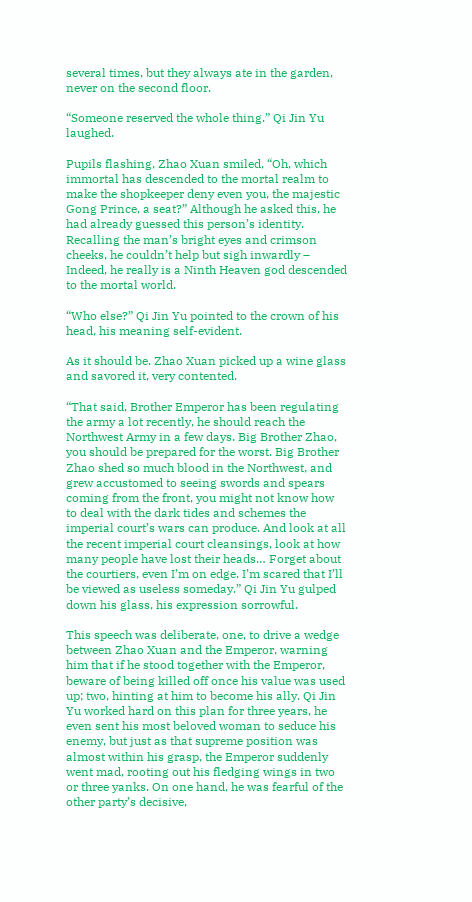several times, but they always ate in the garden, never on the second floor.

“Someone reserved the whole thing.” Qi Jin Yu laughed.

Pupils flashing, Zhao Xuan smiled, “Oh, which immortal has descended to the mortal realm to make the shopkeeper deny even you, the majestic Gong Prince, a seat?” Although he asked this, he had already guessed this person’s identity. Recalling the man’s bright eyes and crimson cheeks, he couldn’t help but sigh inwardly – Indeed, he really is a Ninth Heaven god descended to the mortal world.

“Who else?” Qi Jin Yu pointed to the crown of his head, his meaning self-evident.

As it should be. Zhao Xuan picked up a wine glass and savored it, very contented.

“That said, Brother Emperor has been regulating the army a lot recently, he should reach the Northwest Army in a few days. Big Brother Zhao, you should be prepared for the worst. Big Brother Zhao shed so much blood in the Northwest, and grew accustomed to seeing swords and spears coming from the front, you might not know how to deal with the dark tides and schemes the imperial court’s wars can produce. And look at all the recent imperial court cleansings, look at how many people have lost their heads… Forget about the courtiers, even I’m on edge. I’m scared that I’ll be viewed as useless someday.” Qi Jin Yu gulped down his glass, his expression sorrowful.

This speech was deliberate, one, to drive a wedge between Zhao Xuan and the Emperor, warning him that if he stood together with the Emperor, beware of being killed off once his value was used up; two, hinting at him to become his ally. Qi Jin Yu worked hard on this plan for three years, he even sent his most beloved woman to seduce his enemy, but just as that supreme position was almost within his grasp, the Emperor suddenly went mad, rooting out his fledging wings in two or three yanks. On one hand, he was fearful of the other party’s decisive,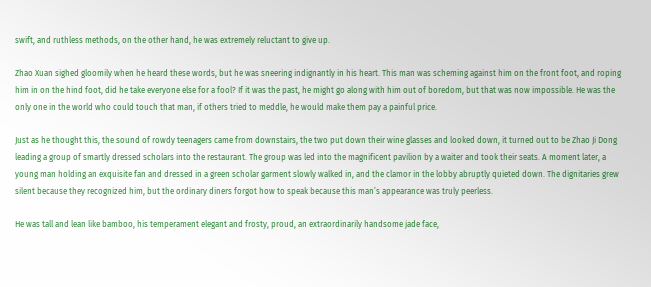swift, and ruthless methods, on the other hand, he was extremely reluctant to give up.

Zhao Xuan sighed gloomily when he heard these words, but he was sneering indignantly in his heart. This man was scheming against him on the front foot, and roping him in on the hind foot, did he take everyone else for a fool? If it was the past, he might go along with him out of boredom, but that was now impossible. He was the only one in the world who could touch that man, if others tried to meddle, he would make them pay a painful price.

Just as he thought this, the sound of rowdy teenagers came from downstairs, the two put down their wine glasses and looked down, it turned out to be Zhao Ji Dong leading a group of smartly dressed scholars into the restaurant. The group was led into the magnificent pavilion by a waiter and took their seats. A moment later, a young man holding an exquisite fan and dressed in a green scholar garment slowly walked in, and the clamor in the lobby abruptly quieted down. The dignitaries grew silent because they recognized him, but the ordinary diners forgot how to speak because this man’s appearance was truly peerless.

He was tall and lean like bamboo, his temperament elegant and frosty, proud, an extraordinarily handsome jade face,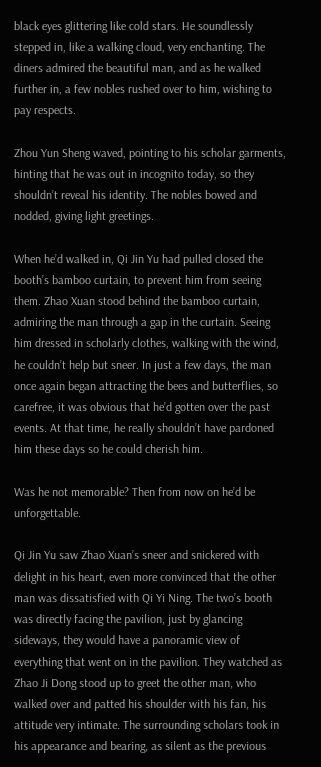black eyes glittering like cold stars. He soundlessly stepped in, like a walking cloud, very enchanting. The diners admired the beautiful man, and as he walked further in, a few nobles rushed over to him, wishing to pay respects.

Zhou Yun Sheng waved, pointing to his scholar garments, hinting that he was out in incognito today, so they shouldn’t reveal his identity. The nobles bowed and nodded, giving light greetings.

When he’d walked in, Qi Jin Yu had pulled closed the booth’s bamboo curtain, to prevent him from seeing them. Zhao Xuan stood behind the bamboo curtain, admiring the man through a gap in the curtain. Seeing him dressed in scholarly clothes, walking with the wind, he couldn’t help but sneer. In just a few days, the man once again began attracting the bees and butterflies, so carefree, it was obvious that he’d gotten over the past events. At that time, he really shouldn’t have pardoned him these days so he could cherish him.

Was he not memorable? Then from now on he’d be unforgettable.

Qi Jin Yu saw Zhao Xuan’s sneer and snickered with delight in his heart, even more convinced that the other man was dissatisfied with Qi Yi Ning. The two’s booth was directly facing the pavilion, just by glancing sideways, they would have a panoramic view of everything that went on in the pavilion. They watched as Zhao Ji Dong stood up to greet the other man, who walked over and patted his shoulder with his fan, his attitude very intimate. The surrounding scholars took in his appearance and bearing, as silent as the previous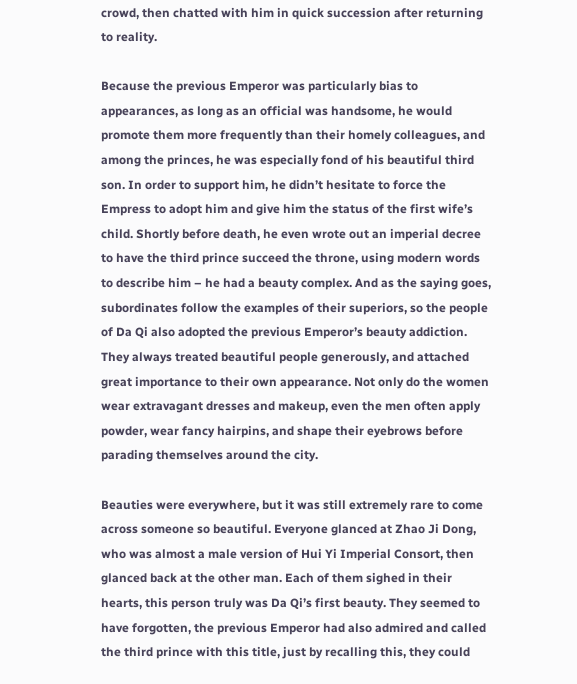crowd, then chatted with him in quick succession after returning to reality.

Because the previous Emperor was particularly bias to appearances, as long as an official was handsome, he would promote them more frequently than their homely colleagues, and among the princes, he was especially fond of his beautiful third son. In order to support him, he didn’t hesitate to force the Empress to adopt him and give him the status of the first wife’s child. Shortly before death, he even wrote out an imperial decree to have the third prince succeed the throne, using modern words to describe him – he had a beauty complex. And as the saying goes, subordinates follow the examples of their superiors, so the people of Da Qi also adopted the previous Emperor’s beauty addiction. They always treated beautiful people generously, and attached great importance to their own appearance. Not only do the women wear extravagant dresses and makeup, even the men often apply powder, wear fancy hairpins, and shape their eyebrows before parading themselves around the city.

Beauties were everywhere, but it was still extremely rare to come across someone so beautiful. Everyone glanced at Zhao Ji Dong, who was almost a male version of Hui Yi Imperial Consort, then glanced back at the other man. Each of them sighed in their hearts, this person truly was Da Qi’s first beauty. They seemed to have forgotten, the previous Emperor had also admired and called the third prince with this title, just by recalling this, they could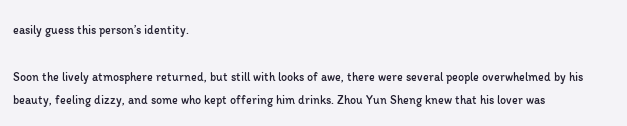easily guess this person’s identity.

Soon the lively atmosphere returned, but still with looks of awe, there were several people overwhelmed by his beauty, feeling dizzy, and some who kept offering him drinks. Zhou Yun Sheng knew that his lover was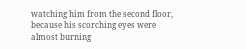watching him from the second floor, because his scorching eyes were almost burning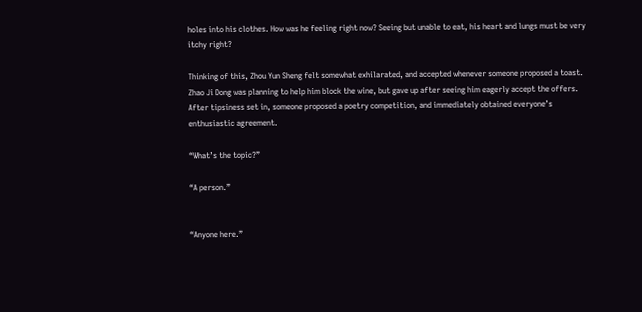holes into his clothes. How was he feeling right now? Seeing but unable to eat, his heart and lungs must be very itchy right?

Thinking of this, Zhou Yun Sheng felt somewhat exhilarated, and accepted whenever someone proposed a toast. Zhao Ji Dong was planning to help him block the wine, but gave up after seeing him eagerly accept the offers. After tipsiness set in, someone proposed a poetry competition, and immediately obtained everyone’s enthusiastic agreement.

“What’s the topic?”

“A person.”


“Anyone here.”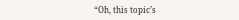“Oh, this topic’s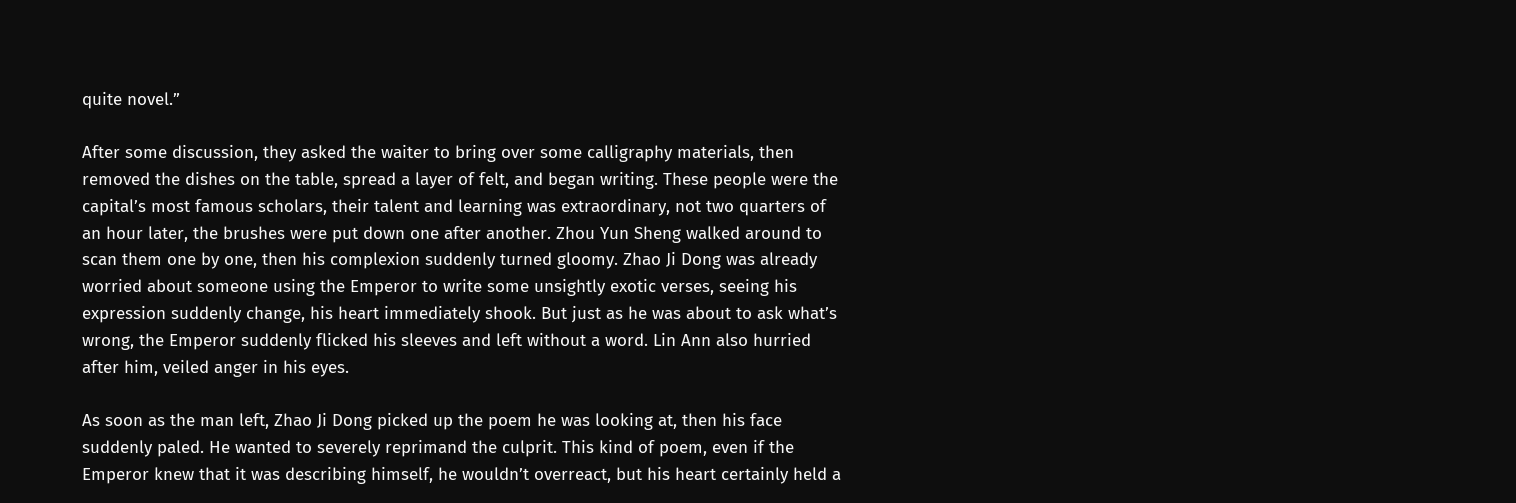quite novel.”

After some discussion, they asked the waiter to bring over some calligraphy materials, then removed the dishes on the table, spread a layer of felt, and began writing. These people were the capital’s most famous scholars, their talent and learning was extraordinary, not two quarters of an hour later, the brushes were put down one after another. Zhou Yun Sheng walked around to scan them one by one, then his complexion suddenly turned gloomy. Zhao Ji Dong was already worried about someone using the Emperor to write some unsightly exotic verses, seeing his expression suddenly change, his heart immediately shook. But just as he was about to ask what’s wrong, the Emperor suddenly flicked his sleeves and left without a word. Lin Ann also hurried after him, veiled anger in his eyes.

As soon as the man left, Zhao Ji Dong picked up the poem he was looking at, then his face suddenly paled. He wanted to severely reprimand the culprit. This kind of poem, even if the Emperor knew that it was describing himself, he wouldn’t overreact, but his heart certainly held a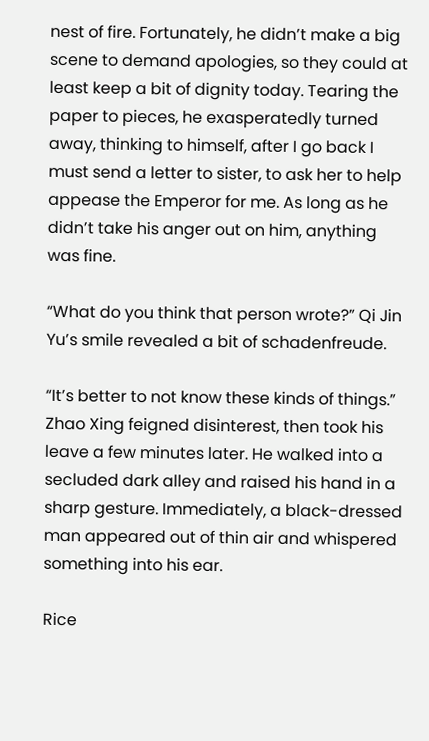nest of fire. Fortunately, he didn’t make a big scene to demand apologies, so they could at least keep a bit of dignity today. Tearing the paper to pieces, he exasperatedly turned away, thinking to himself, after I go back I must send a letter to sister, to ask her to help appease the Emperor for me. As long as he didn’t take his anger out on him, anything was fine.

“What do you think that person wrote?” Qi Jin Yu’s smile revealed a bit of schadenfreude.

“It’s better to not know these kinds of things.” Zhao Xing feigned disinterest, then took his leave a few minutes later. He walked into a secluded dark alley and raised his hand in a sharp gesture. Immediately, a black-dressed man appeared out of thin air and whispered something into his ear.

Rice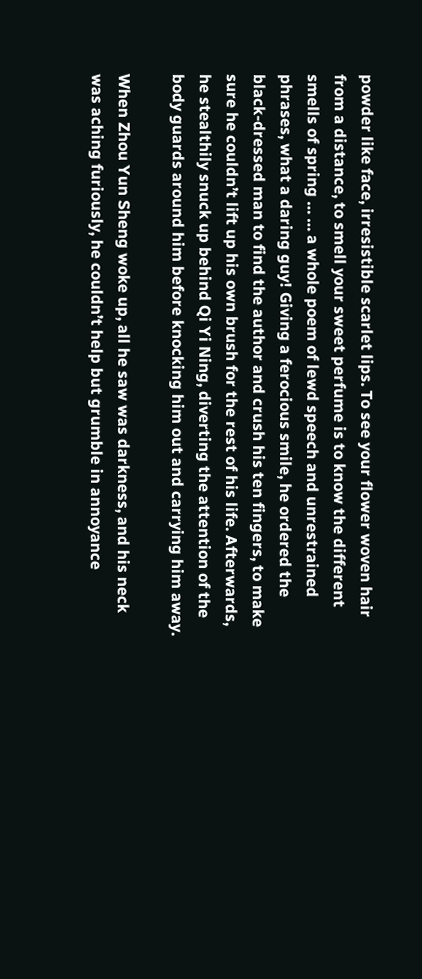powder like face, irresistible scarlet lips. To see your flower woven hair from a distance, to smell your sweet perfume is to know the different smells of spring … … a whole poem of lewd speech and unrestrained phrases, what a daring guy! Giving a ferocious smile, he ordered the black-dressed man to find the author and crush his ten fingers, to make sure he couldn’t lift up his own brush for the rest of his life. Afterwards, he stealthily snuck up behind Qi Yi Ning, diverting the attention of the body guards around him before knocking him out and carrying him away.

When Zhou Yun Sheng woke up, all he saw was darkness, and his neck was aching furiously, he couldn’t help but grumble in annoyance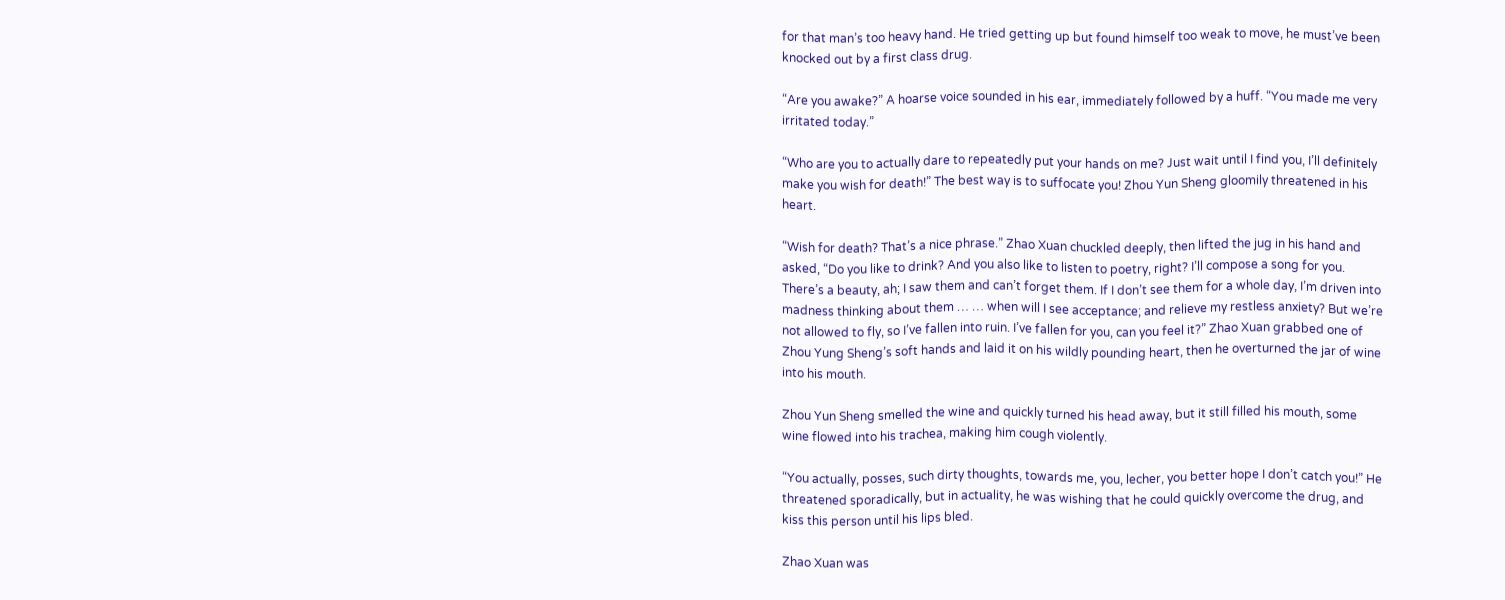for that man’s too heavy hand. He tried getting up but found himself too weak to move, he must’ve been knocked out by a first class drug.

“Are you awake?” A hoarse voice sounded in his ear, immediately followed by a huff. “You made me very irritated today.”

“Who are you to actually dare to repeatedly put your hands on me? Just wait until I find you, I’ll definitely make you wish for death!” The best way is to suffocate you! Zhou Yun Sheng gloomily threatened in his heart.

“Wish for death? That’s a nice phrase.” Zhao Xuan chuckled deeply, then lifted the jug in his hand and asked, “Do you like to drink? And you also like to listen to poetry, right? I’ll compose a song for you. There’s a beauty, ah; I saw them and can’t forget them. If I don’t see them for a whole day, I’m driven into madness thinking about them … … when will I see acceptance; and relieve my restless anxiety? But we’re not allowed to fly, so I’ve fallen into ruin. I’ve fallen for you, can you feel it?” Zhao Xuan grabbed one of Zhou Yung Sheng’s soft hands and laid it on his wildly pounding heart, then he overturned the jar of wine into his mouth.

Zhou Yun Sheng smelled the wine and quickly turned his head away, but it still filled his mouth, some wine flowed into his trachea, making him cough violently.

“You actually, posses, such dirty thoughts, towards me, you, lecher, you better hope I don’t catch you!” He threatened sporadically, but in actuality, he was wishing that he could quickly overcome the drug, and kiss this person until his lips bled.

Zhao Xuan was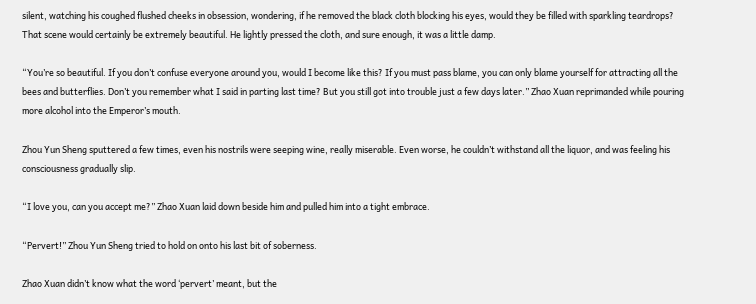silent, watching his coughed flushed cheeks in obsession, wondering, if he removed the black cloth blocking his eyes, would they be filled with sparkling teardrops? That scene would certainly be extremely beautiful. He lightly pressed the cloth, and sure enough, it was a little damp.

“You’re so beautiful. If you don’t confuse everyone around you, would I become like this? If you must pass blame, you can only blame yourself for attracting all the bees and butterflies. Don’t you remember what I said in parting last time? But you still got into trouble just a few days later.” Zhao Xuan reprimanded while pouring more alcohol into the Emperor’s mouth.

Zhou Yun Sheng sputtered a few times, even his nostrils were seeping wine, really miserable. Even worse, he couldn’t withstand all the liquor, and was feeling his consciousness gradually slip.

“I love you, can you accept me?” Zhao Xuan laid down beside him and pulled him into a tight embrace.

“Pervert!” Zhou Yun Sheng tried to hold on onto his last bit of soberness.

Zhao Xuan didn’t know what the word ‘pervert’ meant, but the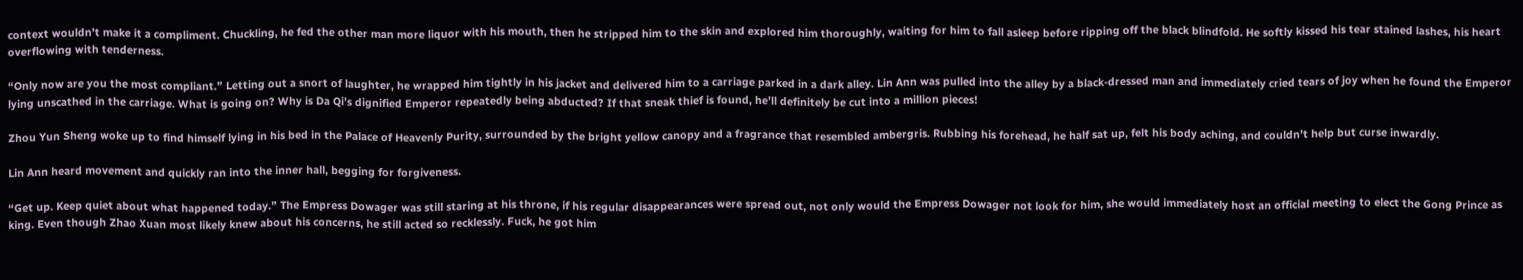context wouldn’t make it a compliment. Chuckling, he fed the other man more liquor with his mouth, then he stripped him to the skin and explored him thoroughly, waiting for him to fall asleep before ripping off the black blindfold. He softly kissed his tear stained lashes, his heart overflowing with tenderness.

“Only now are you the most compliant.” Letting out a snort of laughter, he wrapped him tightly in his jacket and delivered him to a carriage parked in a dark alley. Lin Ann was pulled into the alley by a black-dressed man and immediately cried tears of joy when he found the Emperor lying unscathed in the carriage. What is going on? Why is Da Qi’s dignified Emperor repeatedly being abducted? If that sneak thief is found, he’ll definitely be cut into a million pieces!

Zhou Yun Sheng woke up to find himself lying in his bed in the Palace of Heavenly Purity, surrounded by the bright yellow canopy and a fragrance that resembled ambergris. Rubbing his forehead, he half sat up, felt his body aching, and couldn’t help but curse inwardly.

Lin Ann heard movement and quickly ran into the inner hall, begging for forgiveness.

“Get up. Keep quiet about what happened today.” The Empress Dowager was still staring at his throne, if his regular disappearances were spread out, not only would the Empress Dowager not look for him, she would immediately host an official meeting to elect the Gong Prince as king. Even though Zhao Xuan most likely knew about his concerns, he still acted so recklessly. Fuck, he got him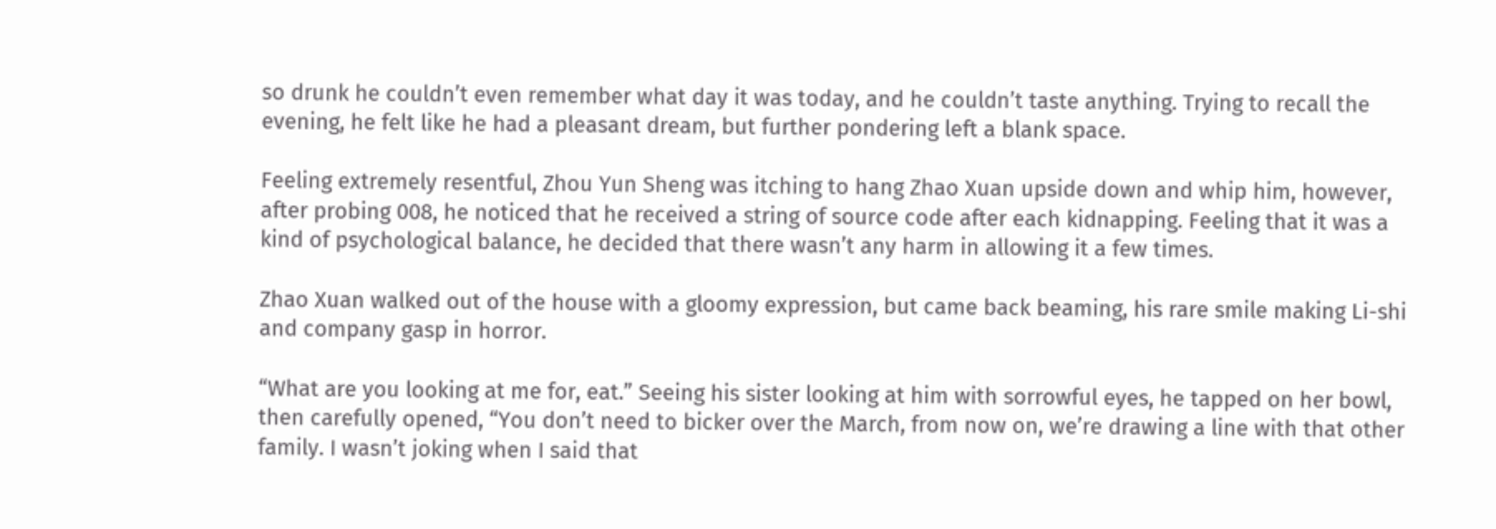so drunk he couldn’t even remember what day it was today, and he couldn’t taste anything. Trying to recall the evening, he felt like he had a pleasant dream, but further pondering left a blank space.

Feeling extremely resentful, Zhou Yun Sheng was itching to hang Zhao Xuan upside down and whip him, however, after probing 008, he noticed that he received a string of source code after each kidnapping. Feeling that it was a kind of psychological balance, he decided that there wasn’t any harm in allowing it a few times.

Zhao Xuan walked out of the house with a gloomy expression, but came back beaming, his rare smile making Li-shi and company gasp in horror.

“What are you looking at me for, eat.” Seeing his sister looking at him with sorrowful eyes, he tapped on her bowl, then carefully opened, “You don’t need to bicker over the March, from now on, we’re drawing a line with that other family. I wasn’t joking when I said that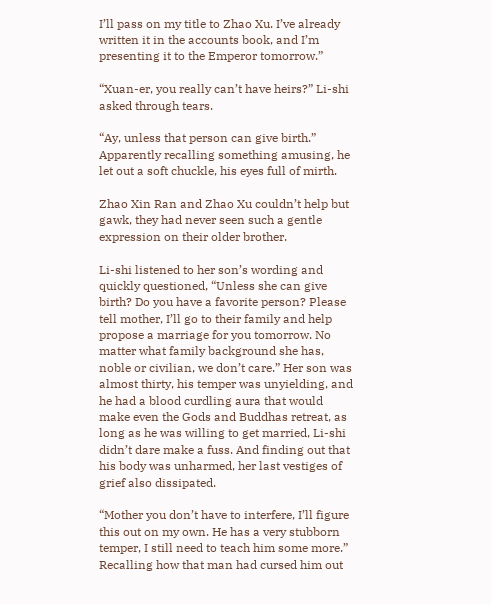I’ll pass on my title to Zhao Xu. I’ve already written it in the accounts book, and I’m presenting it to the Emperor tomorrow.”

“Xuan-er, you really can’t have heirs?” Li-shi asked through tears.

“Ay, unless that person can give birth.” Apparently recalling something amusing, he let out a soft chuckle, his eyes full of mirth.

Zhao Xin Ran and Zhao Xu couldn’t help but gawk, they had never seen such a gentle expression on their older brother.

Li-shi listened to her son’s wording and quickly questioned, “Unless she can give birth? Do you have a favorite person? Please tell mother, I’ll go to their family and help propose a marriage for you tomorrow. No matter what family background she has, noble or civilian, we don’t care.” Her son was almost thirty, his temper was unyielding, and he had a blood curdling aura that would make even the Gods and Buddhas retreat, as long as he was willing to get married, Li-shi didn’t dare make a fuss. And finding out that his body was unharmed, her last vestiges of grief also dissipated.

“Mother you don’t have to interfere, I’ll figure this out on my own. He has a very stubborn temper, I still need to teach him some more.” Recalling how that man had cursed him out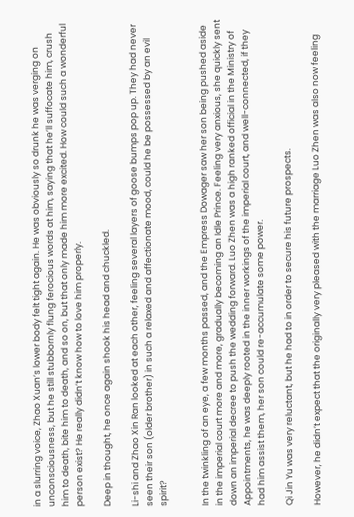in a slurring voice, Zhao Xuan’s lower body felt tight again. He was obviously so drunk he was verging on unconsciousness, but he still stubbornly flung ferocious words at him, saying that he’ll suffocate him, crush him to death, bite him to death, and so on, but that only made him more excited. How could such a wonderful person exist? He really didn’t know how to love him properly.

Deep in thought, he once again shook his head and chuckled.

Li-shi and Zhao Xin Ran looked at each other, feeling several layers of goose bumps pop up. They had never seen their son (older brother) in such a relaxed and affectionate mood, could he be possessed by an evil spirit?


In the twinkling of an eye, a few months passed, and the Empress Dowager saw her son being pushed aside in the imperial court more and more, gradually becoming an Idle Prince. Feeling very anxious, she quickly sent down an imperial decree to push the wedding forward. Luo Zhen was a high ranked official in the Ministry of Appointments, he was deeply rooted in the inner workings of the imperial court, and well-connected, if they had him assist them, her son could re-accumulate some power.

Qi Jin Yu was very reluctant, but he had to in order to secure his future prospects.

However, he didn’t expect that the originally very pleased with the marriage Luo Zhen was also now feeling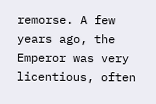remorse. A few years ago, the Emperor was very licentious, often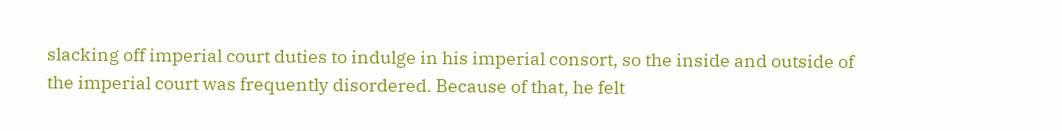slacking off imperial court duties to indulge in his imperial consort, so the inside and outside of the imperial court was frequently disordered. Because of that, he felt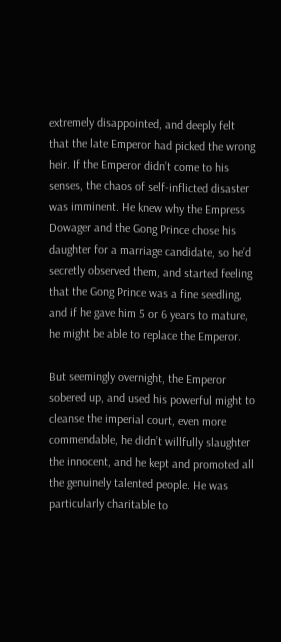extremely disappointed, and deeply felt that the late Emperor had picked the wrong heir. If the Emperor didn’t come to his senses, the chaos of self-inflicted disaster was imminent. He knew why the Empress Dowager and the Gong Prince chose his daughter for a marriage candidate, so he’d secretly observed them, and started feeling that the Gong Prince was a fine seedling, and if he gave him 5 or 6 years to mature, he might be able to replace the Emperor.

But seemingly overnight, the Emperor sobered up, and used his powerful might to cleanse the imperial court, even more commendable, he didn’t willfully slaughter the innocent, and he kept and promoted all the genuinely talented people. He was particularly charitable to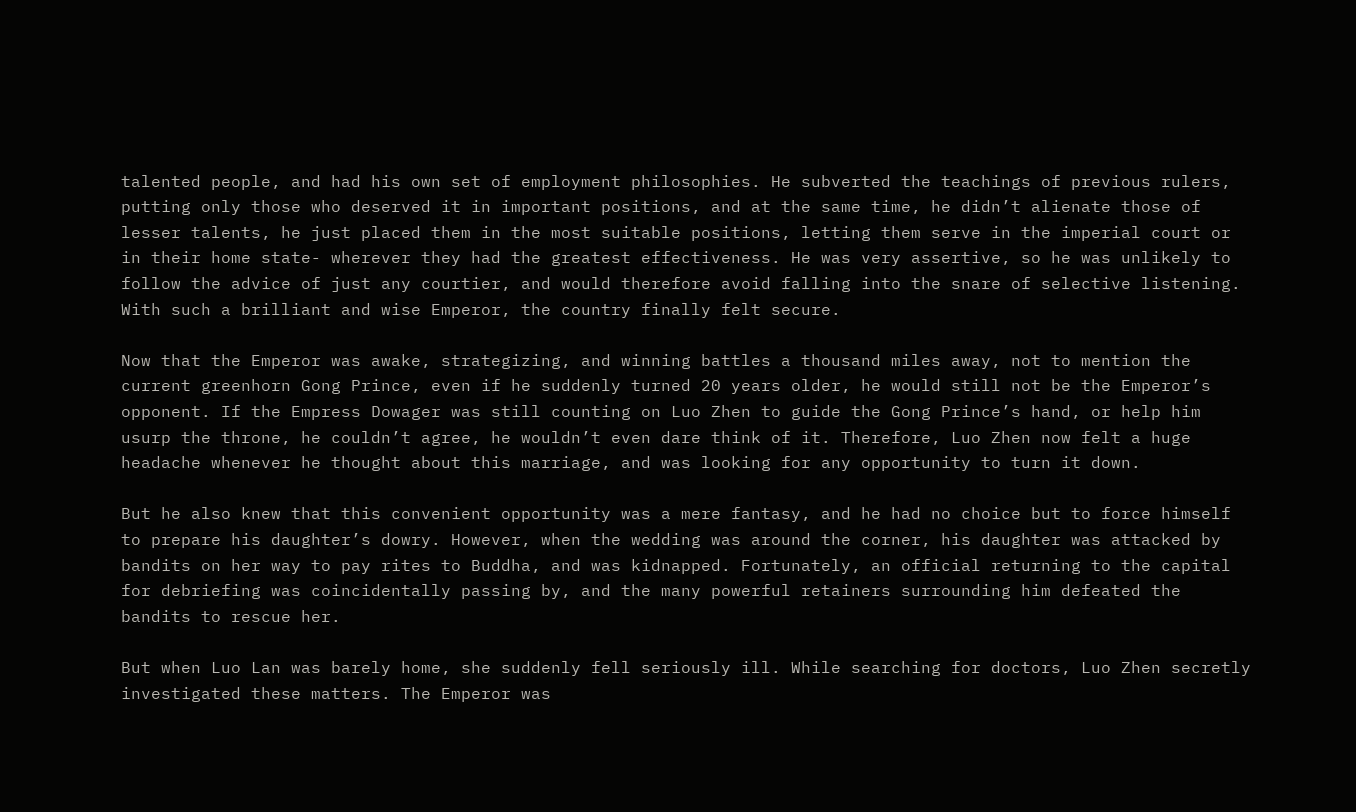talented people, and had his own set of employment philosophies. He subverted the teachings of previous rulers, putting only those who deserved it in important positions, and at the same time, he didn’t alienate those of lesser talents, he just placed them in the most suitable positions, letting them serve in the imperial court or in their home state- wherever they had the greatest effectiveness. He was very assertive, so he was unlikely to follow the advice of just any courtier, and would therefore avoid falling into the snare of selective listening. With such a brilliant and wise Emperor, the country finally felt secure.

Now that the Emperor was awake, strategizing, and winning battles a thousand miles away, not to mention the current greenhorn Gong Prince, even if he suddenly turned 20 years older, he would still not be the Emperor’s opponent. If the Empress Dowager was still counting on Luo Zhen to guide the Gong Prince’s hand, or help him usurp the throne, he couldn’t agree, he wouldn’t even dare think of it. Therefore, Luo Zhen now felt a huge headache whenever he thought about this marriage, and was looking for any opportunity to turn it down.

But he also knew that this convenient opportunity was a mere fantasy, and he had no choice but to force himself to prepare his daughter’s dowry. However, when the wedding was around the corner, his daughter was attacked by bandits on her way to pay rites to Buddha, and was kidnapped. Fortunately, an official returning to the capital for debriefing was coincidentally passing by, and the many powerful retainers surrounding him defeated the bandits to rescue her.

But when Luo Lan was barely home, she suddenly fell seriously ill. While searching for doctors, Luo Zhen secretly investigated these matters. The Emperor was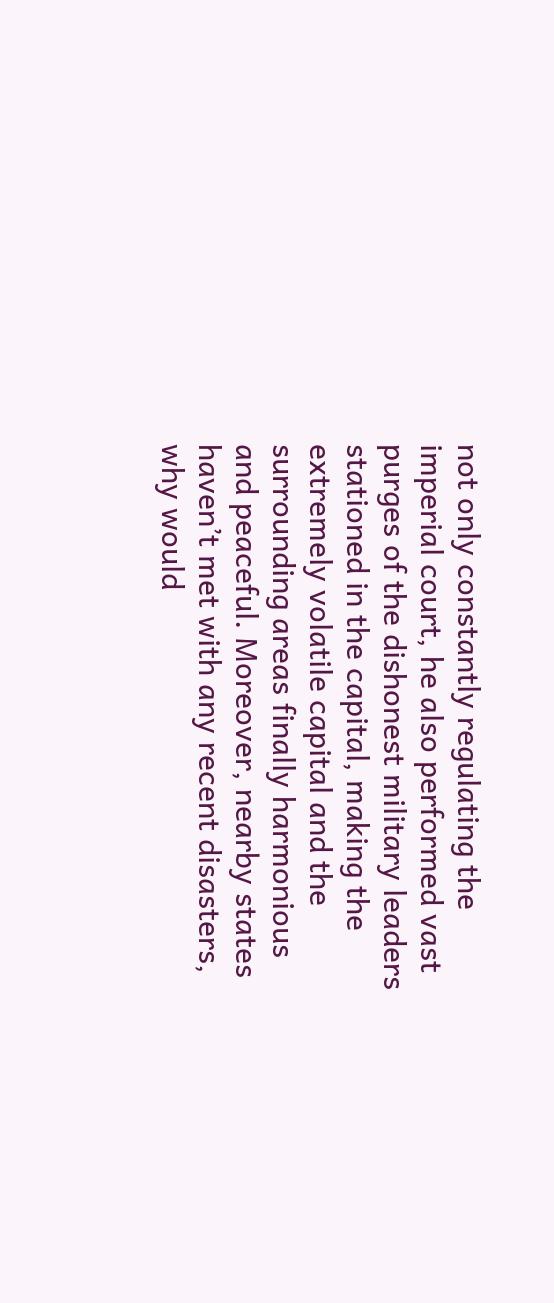not only constantly regulating the imperial court, he also performed vast purges of the dishonest military leaders stationed in the capital, making the extremely volatile capital and the surrounding areas finally harmonious and peaceful. Moreover, nearby states haven’t met with any recent disasters, why would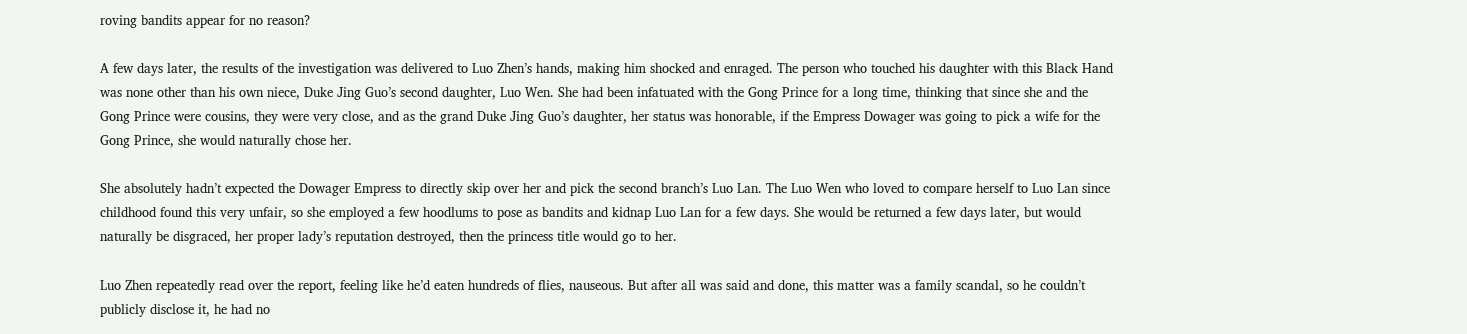roving bandits appear for no reason?

A few days later, the results of the investigation was delivered to Luo Zhen’s hands, making him shocked and enraged. The person who touched his daughter with this Black Hand was none other than his own niece, Duke Jing Guo’s second daughter, Luo Wen. She had been infatuated with the Gong Prince for a long time, thinking that since she and the Gong Prince were cousins, they were very close, and as the grand Duke Jing Guo’s daughter, her status was honorable, if the Empress Dowager was going to pick a wife for the Gong Prince, she would naturally chose her.

She absolutely hadn’t expected the Dowager Empress to directly skip over her and pick the second branch’s Luo Lan. The Luo Wen who loved to compare herself to Luo Lan since childhood found this very unfair, so she employed a few hoodlums to pose as bandits and kidnap Luo Lan for a few days. She would be returned a few days later, but would naturally be disgraced, her proper lady’s reputation destroyed, then the princess title would go to her.

Luo Zhen repeatedly read over the report, feeling like he’d eaten hundreds of flies, nauseous. But after all was said and done, this matter was a family scandal, so he couldn’t publicly disclose it, he had no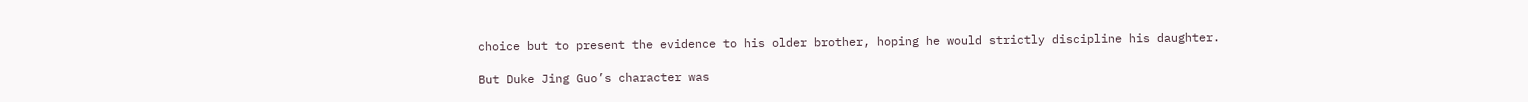choice but to present the evidence to his older brother, hoping he would strictly discipline his daughter.

But Duke Jing Guo’s character was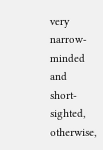very narrow-minded and short-sighted, otherwise,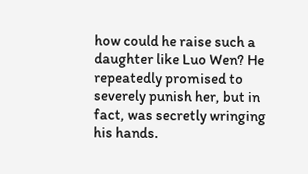how could he raise such a daughter like Luo Wen? He repeatedly promised to severely punish her, but in fact, was secretly wringing his hands.